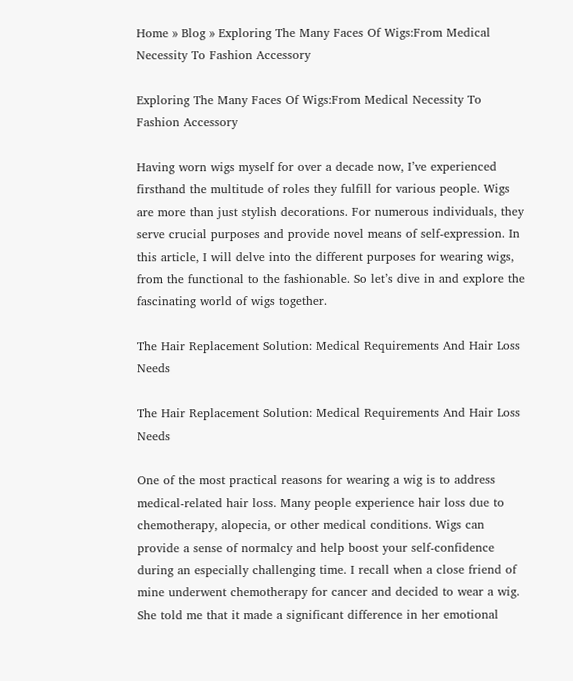Home » Blog » Exploring The Many Faces Of Wigs:From Medical Necessity To Fashion Accessory

Exploring The Many Faces Of Wigs:From Medical Necessity To Fashion Accessory

Having worn wigs myself for over a decade now, I’ve experienced firsthand the multitude of roles they fulfill for various people. Wigs are more than just stylish decorations. For numerous individuals, they serve crucial purposes and provide novel means of self-expression. In this article, I will delve into the different purposes for wearing wigs, from the functional to the fashionable. So let’s dive in and explore the fascinating world of wigs together.

The Hair Replacement Solution: Medical Requirements And Hair Loss Needs

The Hair Replacement Solution: Medical Requirements And Hair Loss Needs

One of the most practical reasons for wearing a wig is to address medical-related hair loss. Many people experience hair loss due to chemotherapy, alopecia, or other medical conditions. Wigs can provide a sense of normalcy and help boost your self-confidence during an especially challenging time. I recall when a close friend of mine underwent chemotherapy for cancer and decided to wear a wig. She told me that it made a significant difference in her emotional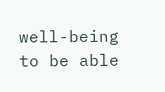well-being to be able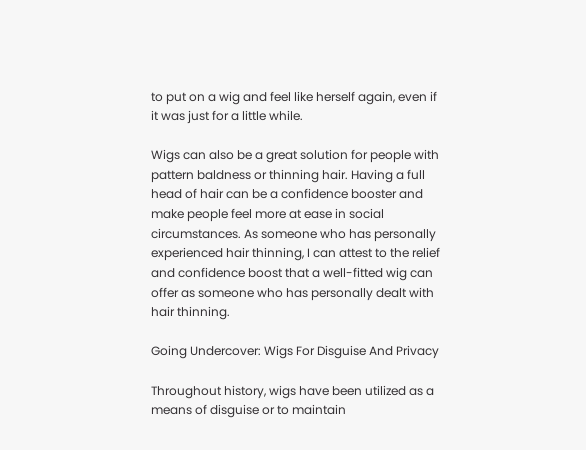to put on a wig and feel like herself again, even if it was just for a little while.

Wigs can also be a great solution for people with pattern baldness or thinning hair. Having a full head of hair can be a confidence booster and make people feel more at ease in social circumstances. As someone who has personally experienced hair thinning, I can attest to the relief and confidence boost that a well-fitted wig can offer as someone who has personally dealt with hair thinning.

Going Undercover: Wigs For Disguise And Privacy

Throughout history, wigs have been utilized as a means of disguise or to maintain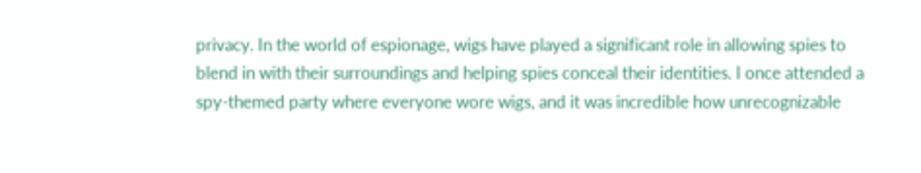privacy. In the world of espionage, wigs have played a significant role in allowing spies to blend in with their surroundings and helping spies conceal their identities. I once attended a spy-themed party where everyone wore wigs, and it was incredible how unrecognizable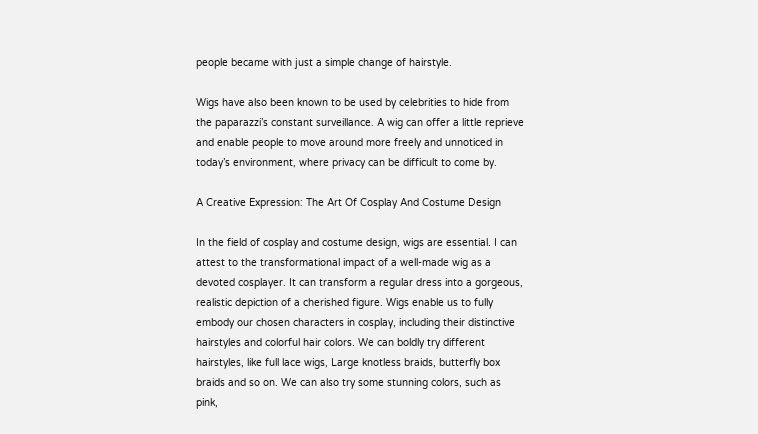people became with just a simple change of hairstyle.

Wigs have also been known to be used by celebrities to hide from the paparazzi’s constant surveillance. A wig can offer a little reprieve and enable people to move around more freely and unnoticed in today’s environment, where privacy can be difficult to come by.

A Creative Expression: The Art Of Cosplay And Costume Design

In the field of cosplay and costume design, wigs are essential. I can attest to the transformational impact of a well-made wig as a devoted cosplayer. It can transform a regular dress into a gorgeous, realistic depiction of a cherished figure. Wigs enable us to fully embody our chosen characters in cosplay, including their distinctive hairstyles and colorful hair colors. We can boldly try different hairstyles, like full lace wigs, Large knotless braids, butterfly box braids and so on. We can also try some stunning colors, such as pink,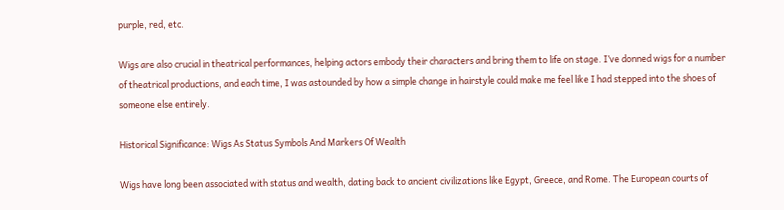purple, red, etc.

Wigs are also crucial in theatrical performances, helping actors embody their characters and bring them to life on stage. I’ve donned wigs for a number of theatrical productions, and each time, I was astounded by how a simple change in hairstyle could make me feel like I had stepped into the shoes of someone else entirely.

Historical Significance: Wigs As Status Symbols And Markers Of Wealth

Wigs have long been associated with status and wealth, dating back to ancient civilizations like Egypt, Greece, and Rome. The European courts of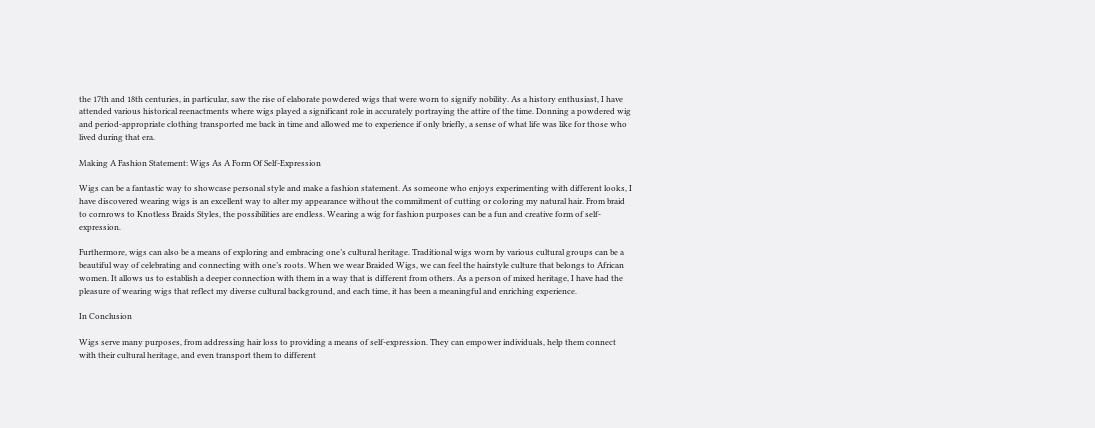the 17th and 18th centuries, in particular, saw the rise of elaborate powdered wigs that were worn to signify nobility. As a history enthusiast, I have attended various historical reenactments where wigs played a significant role in accurately portraying the attire of the time. Donning a powdered wig and period-appropriate clothing transported me back in time and allowed me to experience if only briefly, a sense of what life was like for those who lived during that era.

Making A Fashion Statement: Wigs As A Form Of Self-Expression

Wigs can be a fantastic way to showcase personal style and make a fashion statement. As someone who enjoys experimenting with different looks, I have discovered wearing wigs is an excellent way to alter my appearance without the commitment of cutting or coloring my natural hair. From braid to cornrows to Knotless Braids Styles, the possibilities are endless. Wearing a wig for fashion purposes can be a fun and creative form of self-expression.

Furthermore, wigs can also be a means of exploring and embracing one’s cultural heritage. Traditional wigs worn by various cultural groups can be a beautiful way of celebrating and connecting with one’s roots. When we wear Braided Wigs, we can feel the hairstyle culture that belongs to African women. It allows us to establish a deeper connection with them in a way that is different from others. As a person of mixed heritage, I have had the pleasure of wearing wigs that reflect my diverse cultural background, and each time, it has been a meaningful and enriching experience.

In Conclusion

Wigs serve many purposes, from addressing hair loss to providing a means of self-expression. They can empower individuals, help them connect with their cultural heritage, and even transport them to different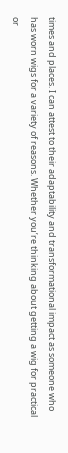times and places. I can attest to their adaptability and transformational impact as someone who has worn wigs for a variety of reasons. Whether you’re thinking about getting a wig for practical or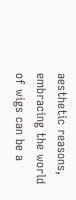aesthetic reasons, embracing the world of wigs can be a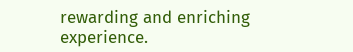rewarding and enriching experience.